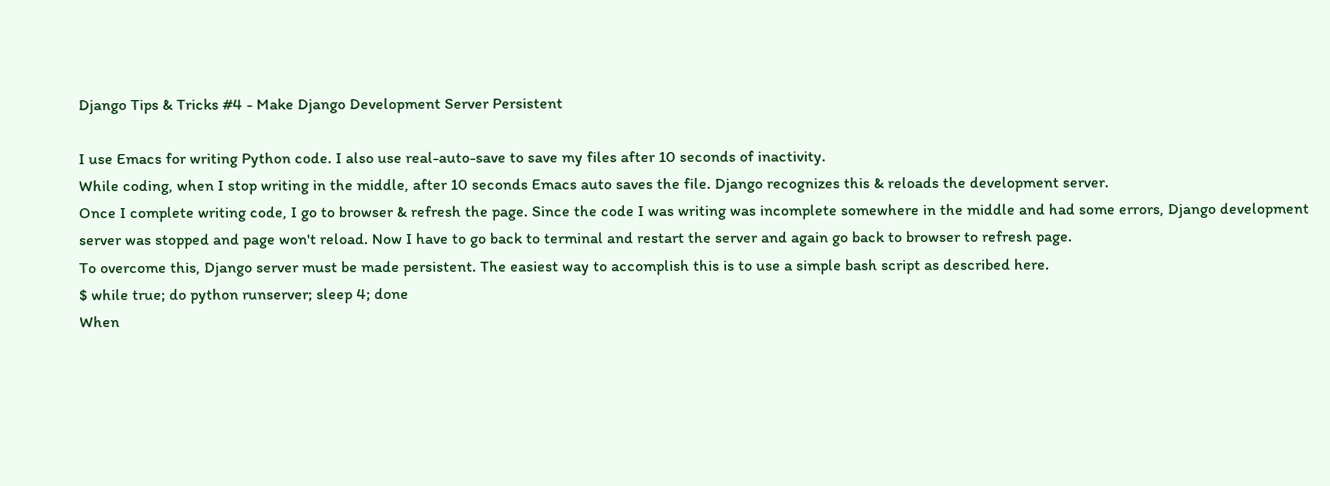Django Tips & Tricks #4 - Make Django Development Server Persistent

I use Emacs for writing Python code. I also use real-auto-save to save my files after 10 seconds of inactivity.
While coding, when I stop writing in the middle, after 10 seconds Emacs auto saves the file. Django recognizes this & reloads the development server.
Once I complete writing code, I go to browser & refresh the page. Since the code I was writing was incomplete somewhere in the middle and had some errors, Django development server was stopped and page won't reload. Now I have to go back to terminal and restart the server and again go back to browser to refresh page.
To overcome this, Django server must be made persistent. The easiest way to accomplish this is to use a simple bash script as described here.
$ while true; do python runserver; sleep 4; done
When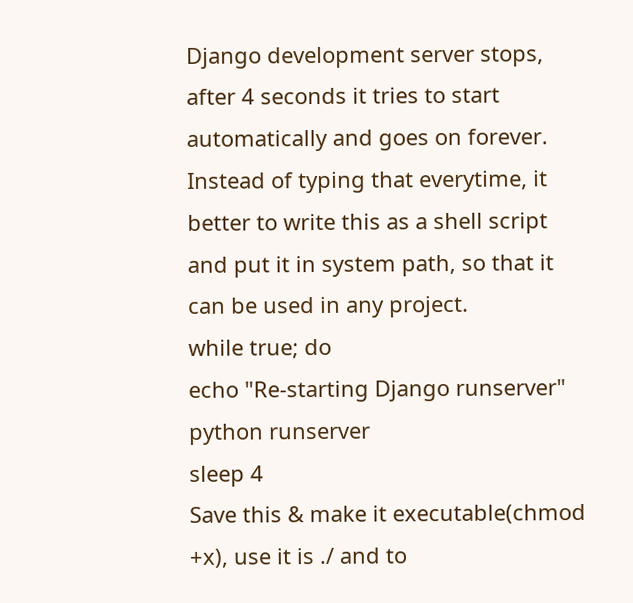Django development server stops, after 4 seconds it tries to start automatically and goes on forever.
Instead of typing that everytime, it better to write this as a shell script and put it in system path, so that it can be used in any project.
while true; do
echo "Re-starting Django runserver"
python runserver
sleep 4
Save this & make it executable(chmod +x), use it is ./ and to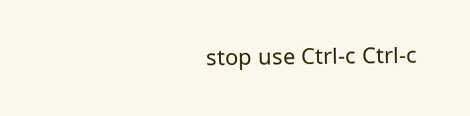stop use Ctrl-c Ctrl-c